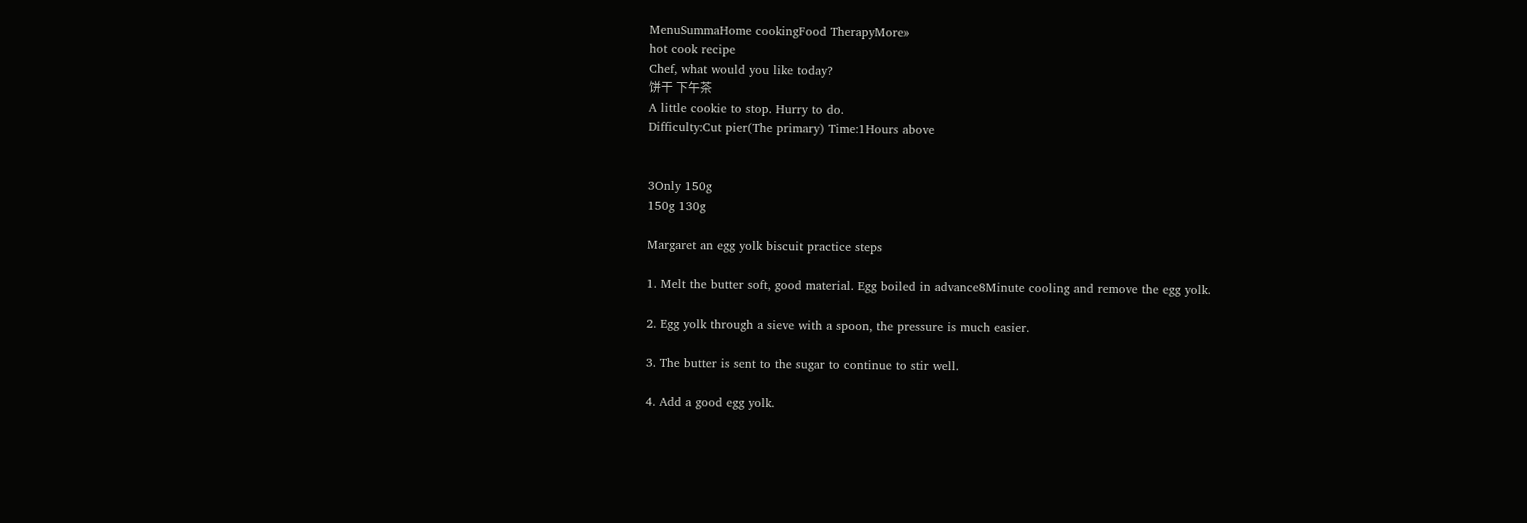MenuSummaHome cookingFood TherapyMore»
hot cook recipe
Chef, what would you like today?
饼干 下午茶
A little cookie to stop. Hurry to do.
Difficulty:Cut pier(The primary) Time:1Hours above


3Only 150g
150g 130g

Margaret an egg yolk biscuit practice steps

1. Melt the butter soft, good material. Egg boiled in advance8Minute cooling and remove the egg yolk.

2. Egg yolk through a sieve with a spoon, the pressure is much easier.

3. The butter is sent to the sugar to continue to stir well.

4. Add a good egg yolk.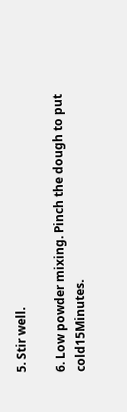5. Stir well.

6. Low powder mixing. Pinch the dough to put cold15Minutes.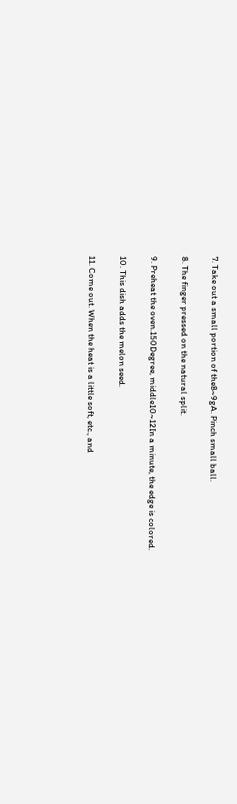7. Take out a small portion of the8~9gA. Pinch small ball.

8. The finger pressed on the natural split.

9. Preheat the oven.150Degree, middle10~12In a minute, the edge is colored.

10. This dish adds the melon seed.

11. Come out. When the heat is a little soft, etc., and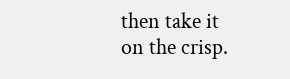then take it on the crisp.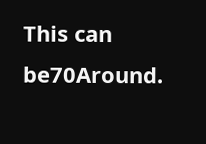This can be70Around.